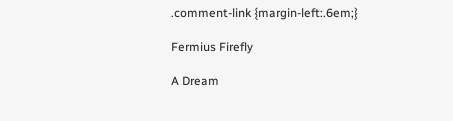.comment-link {margin-left:.6em;}

Fermius Firefly

A Dream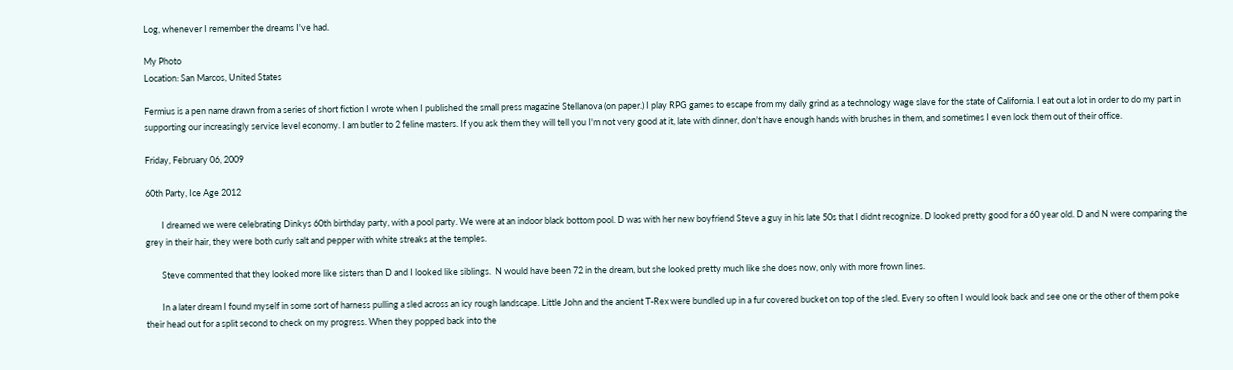Log, whenever I remember the dreams I've had.

My Photo
Location: San Marcos, United States

Fermius is a pen name drawn from a series of short fiction I wrote when I published the small press magazine Stellanova (on paper.) I play RPG games to escape from my daily grind as a technology wage slave for the state of California. I eat out a lot in order to do my part in supporting our increasingly service level economy. I am butler to 2 feline masters. If you ask them they will tell you I'm not very good at it, late with dinner, don't have enough hands with brushes in them, and sometimes I even lock them out of their office.

Friday, February 06, 2009

60th Party, Ice Age 2012

        I dreamed we were celebrating Dinkys 60th birthday party, with a pool party. We were at an indoor black bottom pool. D was with her new boyfriend Steve a guy in his late 50s that I didnt recognize. D looked pretty good for a 60 year old. D and N were comparing the grey in their hair, they were both curly salt and pepper with white streaks at the temples.

        Steve commented that they looked more like sisters than D and I looked like siblings.  N would have been 72 in the dream, but she looked pretty much like she does now, only with more frown lines.

        In a later dream I found myself in some sort of harness pulling a sled across an icy rough landscape. Little John and the ancient T-Rex were bundled up in a fur covered bucket on top of the sled. Every so often I would look back and see one or the other of them poke their head out for a split second to check on my progress. When they popped back into the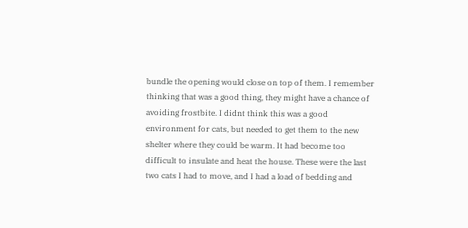bundle the opening would close on top of them. I remember thinking that was a good thing, they might have a chance of avoiding frostbite. I didnt think this was a good environment for cats, but needed to get them to the new shelter where they could be warm. It had become too difficult to insulate and heat the house. These were the last two cats I had to move, and I had a load of bedding and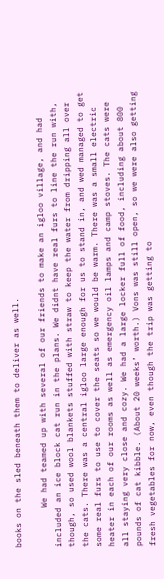books on the sled beneath them to deliver as well.

        We had teamed up with several of our friends to make an igloo village, and had included an ice block cat run in the plans. We didnt have real furs to line the run with, though, so used wool blankets stuffed with straw to keep the water from dripping all over the cats. There was a central igloo large enough for us to stand in, and wed managed to get some real furs to use to cover the seats so we would be warm. There was a small electric heater in each of our rooms as well as emergency oil lamps and camp stoves. The cats were all staying very close and cozy. We had a large locker full of food, including about 800 pounds of cat kibble. (About 20 weeks’ worth.) Vons was still open, so we were also getting fresh vegetables for now, even though the trip was getting to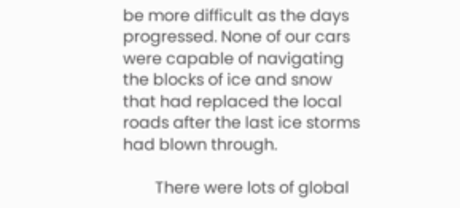be more difficult as the days progressed. None of our cars were capable of navigating the blocks of ice and snow that had replaced the local roads after the last ice storms had blown through.

        There were lots of global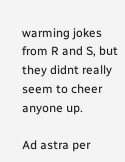warming jokes from R and S, but they didnt really seem to cheer anyone up.

Ad astra per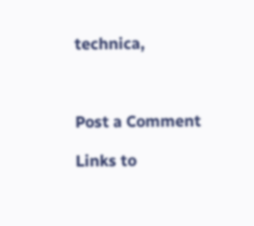technica,



Post a Comment

Links to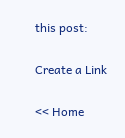this post:

Create a Link

<< Home